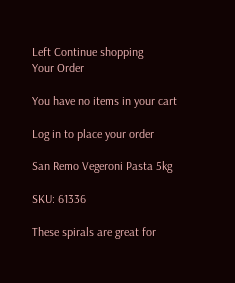Left Continue shopping
Your Order

You have no items in your cart

Log in to place your order

San Remo Vegeroni Pasta 5kg

SKU: 61336

These spirals are great for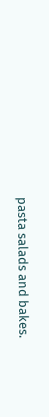pasta salads and bakes.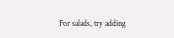For salads, try adding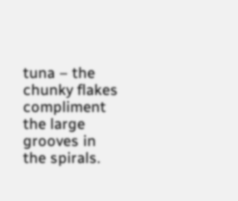tuna – the chunky flakes compliment the large grooves in the spirals.